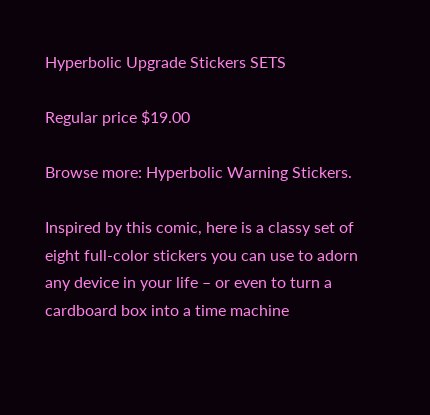Hyperbolic Upgrade Stickers SETS

Regular price $19.00

Browse more: Hyperbolic Warning Stickers.

Inspired by this comic, here is a classy set of eight full-color stickers you can use to adorn any device in your life – or even to turn a cardboard box into a time machine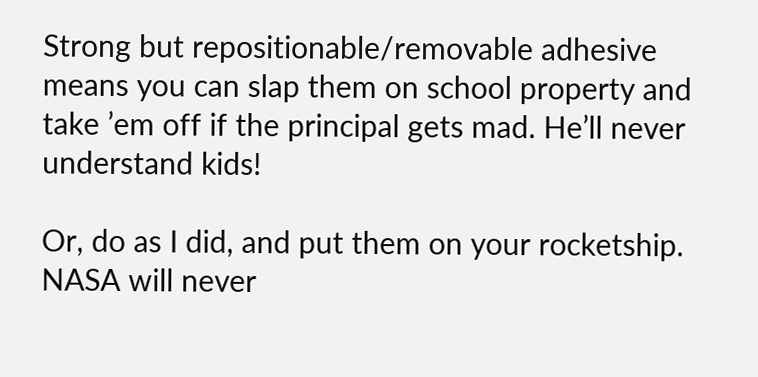Strong but repositionable/removable adhesive means you can slap them on school property and take ’em off if the principal gets mad. He’ll never understand kids!

Or, do as I did, and put them on your rocketship. NASA will never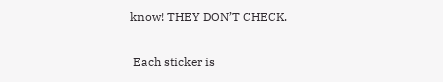know! THEY DON’T CHECK.

 Each sticker is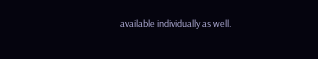available individually as well.